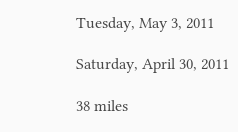Tuesday, May 3, 2011

Saturday, April 30, 2011

38 miles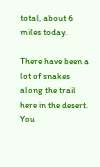total, about 6 miles today.

There have been a lot of snakes along the trail here in the desert. You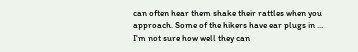can often hear them shake their rattles when you approach. Some of the hikers have ear plugs in ... I'm not sure how well they can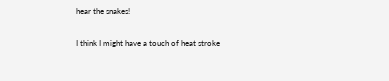hear the snakes!

I think I might have a touch of heat stroke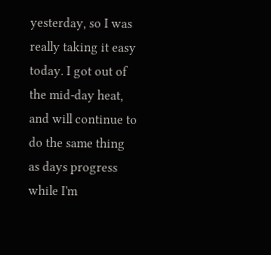yesterday, so I was really taking it easy today. I got out of the mid-day heat, and will continue to do the same thing as days progress while I'm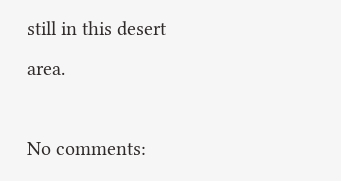still in this desert area.

No comments: